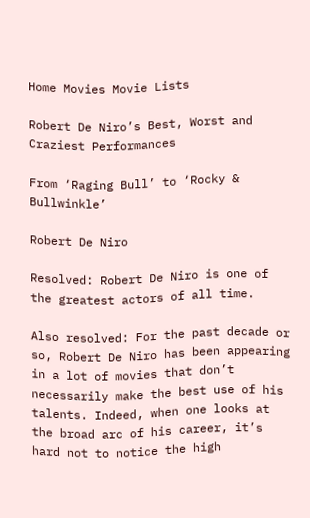Home Movies Movie Lists

Robert De Niro’s Best, Worst and Craziest Performances

From ‘Raging Bull’ to ‘Rocky & Bullwinkle’

Robert De Niro

Resolved: Robert De Niro is one of the greatest actors of all time.

Also resolved: For the past decade or so, Robert De Niro has been appearing in a lot of movies that don’t necessarily make the best use of his talents. Indeed, when one looks at the broad arc of his career, it’s hard not to notice the high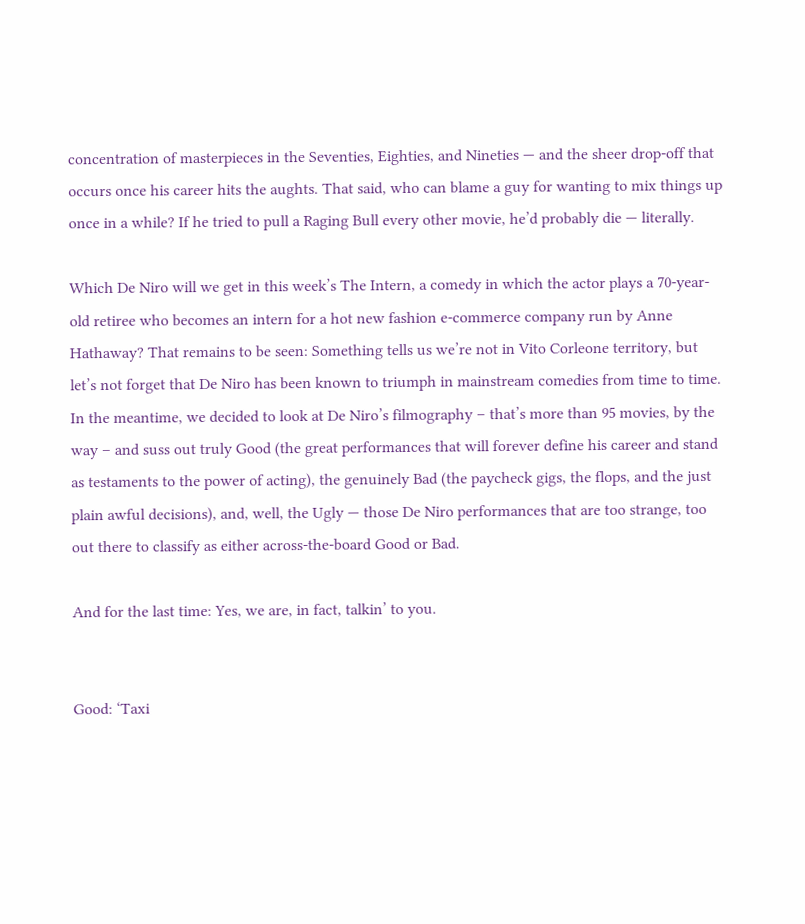concentration of masterpieces in the Seventies, Eighties, and Nineties — and the sheer drop-off that occurs once his career hits the aughts. That said, who can blame a guy for wanting to mix things up once in a while? If he tried to pull a Raging Bull every other movie, he’d probably die — literally.

Which De Niro will we get in this week’s The Intern, a comedy in which the actor plays a 70-year-old retiree who becomes an intern for a hot new fashion e-commerce company run by Anne Hathaway? That remains to be seen: Something tells us we’re not in Vito Corleone territory, but let’s not forget that De Niro has been known to triumph in mainstream comedies from time to time. In the meantime, we decided to look at De Niro’s filmography – that’s more than 95 movies, by the way – and suss out truly Good (the great performances that will forever define his career and stand as testaments to the power of acting), the genuinely Bad (the paycheck gigs, the flops, and the just plain awful decisions), and, well, the Ugly — those De Niro performances that are too strange, too out there to classify as either across-the-board Good or Bad.

And for the last time: Yes, we are, in fact, talkin’ to you.


Good: ‘Taxi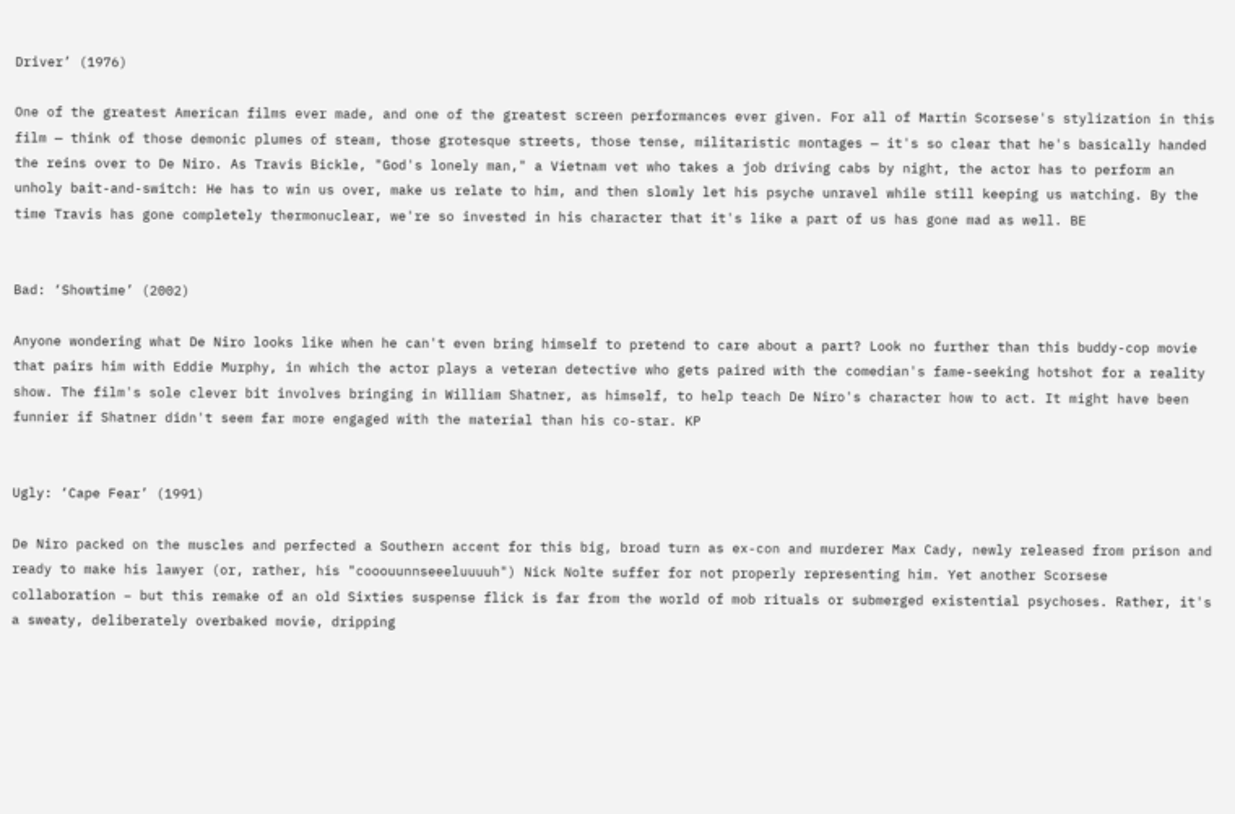Driver’ (1976)

One of the greatest American films ever made, and one of the greatest screen performances ever given. For all of Martin Scorsese's stylization in this film — think of those demonic plumes of steam, those grotesque streets, those tense, militaristic montages — it's so clear that he's basically handed the reins over to De Niro. As Travis Bickle, "God's lonely man," a Vietnam vet who takes a job driving cabs by night, the actor has to perform an unholy bait-and-switch: He has to win us over, make us relate to him, and then slowly let his psyche unravel while still keeping us watching. By the time Travis has gone completely thermonuclear, we're so invested in his character that it's like a part of us has gone mad as well. BE


Bad: ‘Showtime’ (2002)

Anyone wondering what De Niro looks like when he can't even bring himself to pretend to care about a part? Look no further than this buddy-cop movie that pairs him with Eddie Murphy, in which the actor plays a veteran detective who gets paired with the comedian's fame-seeking hotshot for a reality show. The film's sole clever bit involves bringing in William Shatner, as himself, to help teach De Niro's character how to act. It might have been funnier if Shatner didn't seem far more engaged with the material than his co-star. KP


Ugly: ‘Cape Fear’ (1991)

De Niro packed on the muscles and perfected a Southern accent for this big, broad turn as ex-con and murderer Max Cady, newly released from prison and ready to make his lawyer (or, rather, his "cooouunnseeeluuuuh") Nick Nolte suffer for not properly representing him. Yet another Scorsese collaboration – but this remake of an old Sixties suspense flick is far from the world of mob rituals or submerged existential psychoses. Rather, it's a sweaty, deliberately overbaked movie, dripping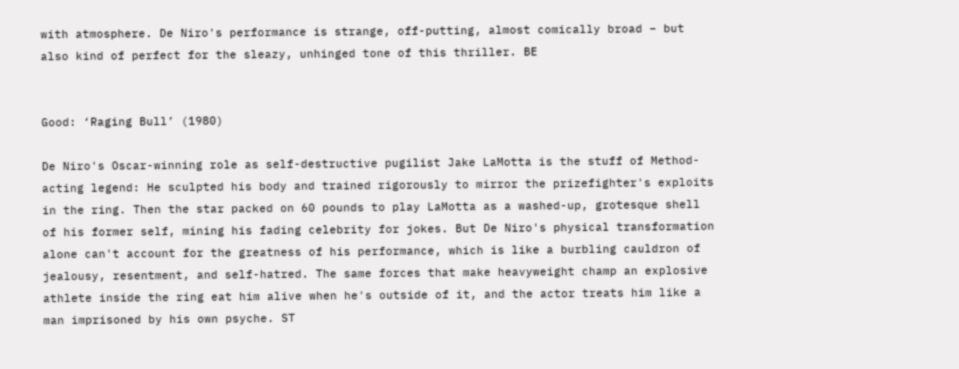with atmosphere. De Niro's performance is strange, off-putting, almost comically broad – but also kind of perfect for the sleazy, unhinged tone of this thriller. BE


Good: ‘Raging Bull’ (1980)

De Niro's Oscar-winning role as self-destructive pugilist Jake LaMotta is the stuff of Method-acting legend: He sculpted his body and trained rigorously to mirror the prizefighter's exploits in the ring. Then the star packed on 60 pounds to play LaMotta as a washed-up, grotesque shell of his former self, mining his fading celebrity for jokes. But De Niro's physical transformation alone can't account for the greatness of his performance, which is like a burbling cauldron of jealousy, resentment, and self-hatred. The same forces that make heavyweight champ an explosive athlete inside the ring eat him alive when he's outside of it, and the actor treats him like a man imprisoned by his own psyche. ST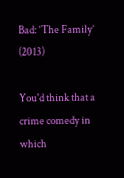Bad: ‘The Family’ (2013)

You'd think that a crime comedy in which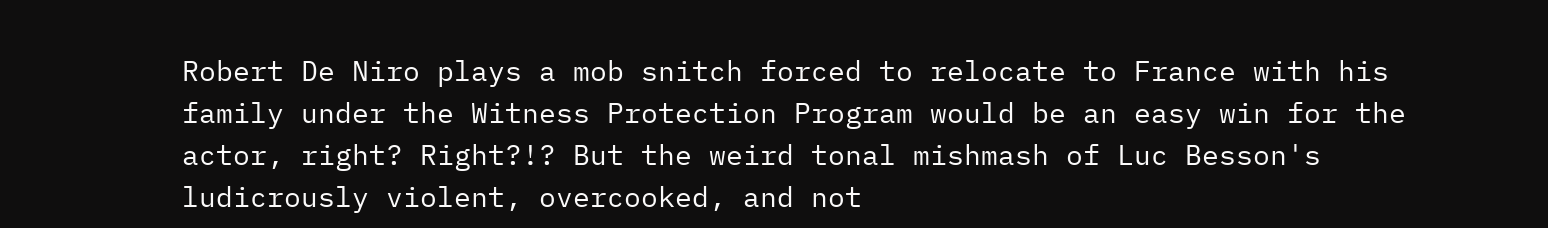Robert De Niro plays a mob snitch forced to relocate to France with his family under the Witness Protection Program would be an easy win for the actor, right? Right?!? But the weird tonal mishmash of Luc Besson's ludicrously violent, overcooked, and not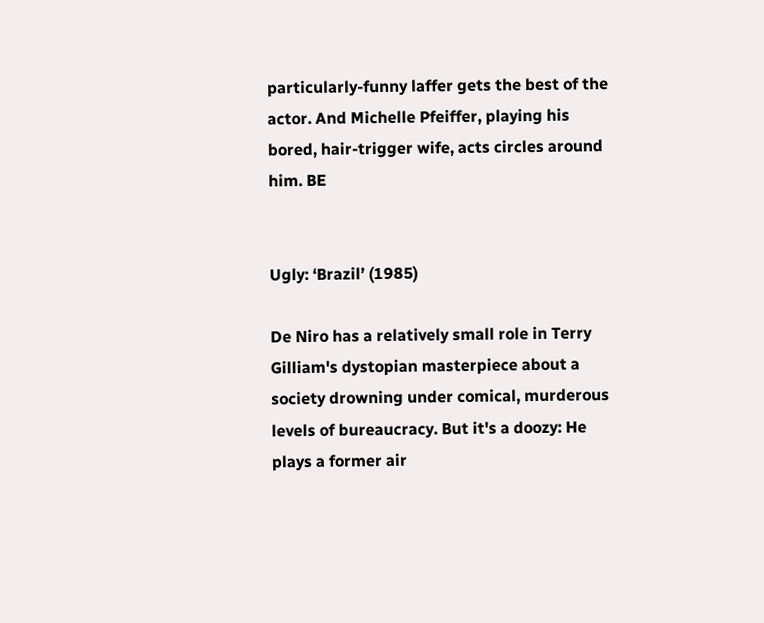particularly-funny laffer gets the best of the actor. And Michelle Pfeiffer, playing his bored, hair-trigger wife, acts circles around him. BE


Ugly: ‘Brazil’ (1985)

De Niro has a relatively small role in Terry Gilliam's dystopian masterpiece about a society drowning under comical, murderous levels of bureaucracy. But it's a doozy: He plays a former air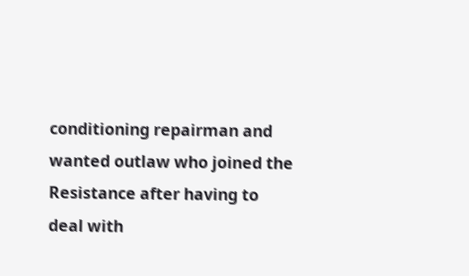conditioning repairman and wanted outlaw who joined the Resistance after having to deal with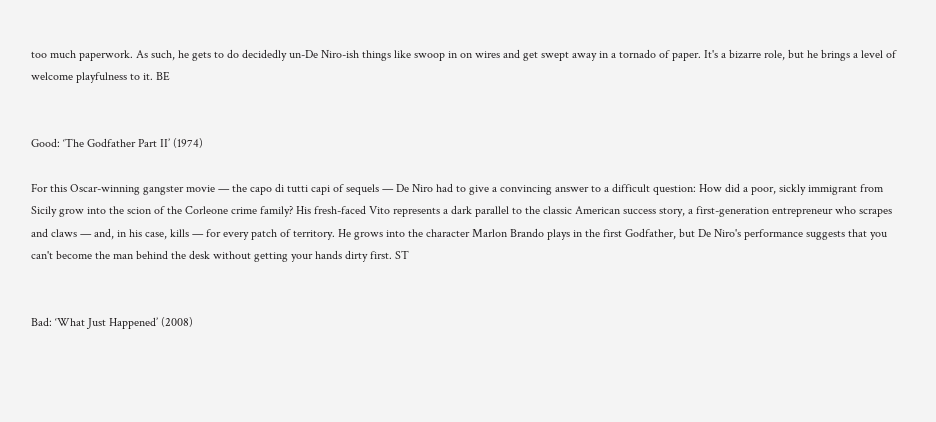too much paperwork. As such, he gets to do decidedly un-De Niro-ish things like swoop in on wires and get swept away in a tornado of paper. It's a bizarre role, but he brings a level of welcome playfulness to it. BE


Good: ‘The Godfather Part II’ (1974)

For this Oscar-winning gangster movie — the capo di tutti capi of sequels — De Niro had to give a convincing answer to a difficult question: How did a poor, sickly immigrant from Sicily grow into the scion of the Corleone crime family? His fresh-faced Vito represents a dark parallel to the classic American success story, a first-generation entrepreneur who scrapes and claws — and, in his case, kills — for every patch of territory. He grows into the character Marlon Brando plays in the first Godfather, but De Niro's performance suggests that you can't become the man behind the desk without getting your hands dirty first. ST


Bad: ‘What Just Happened’ (2008)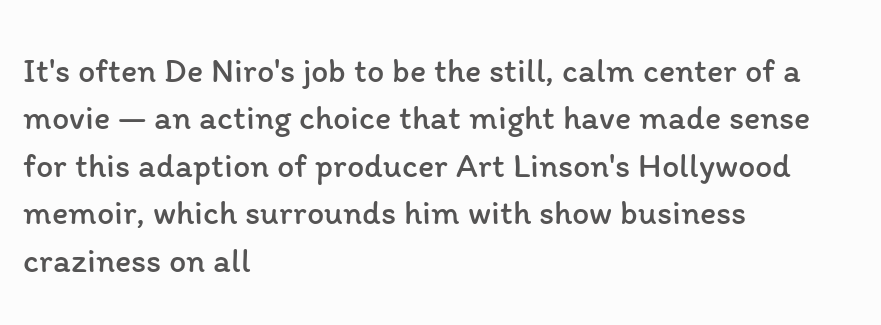It's often De Niro's job to be the still, calm center of a movie — an acting choice that might have made sense for this adaption of producer Art Linson's Hollywood memoir, which surrounds him with show business craziness on all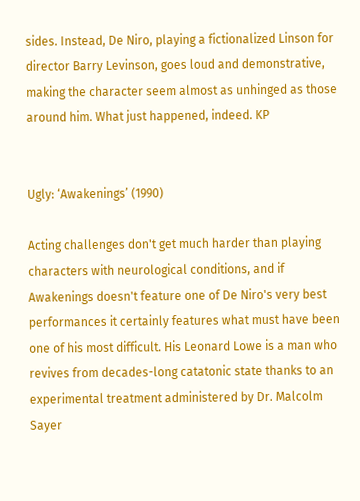sides. Instead, De Niro, playing a fictionalized Linson for director Barry Levinson, goes loud and demonstrative, making the character seem almost as unhinged as those around him. What just happened, indeed. KP


Ugly: ‘Awakenings’ (1990)

Acting challenges don't get much harder than playing characters with neurological conditions, and if Awakenings doesn't feature one of De Niro's very best performances it certainly features what must have been one of his most difficult. His Leonard Lowe is a man who revives from decades-long catatonic state thanks to an experimental treatment administered by Dr. Malcolm Sayer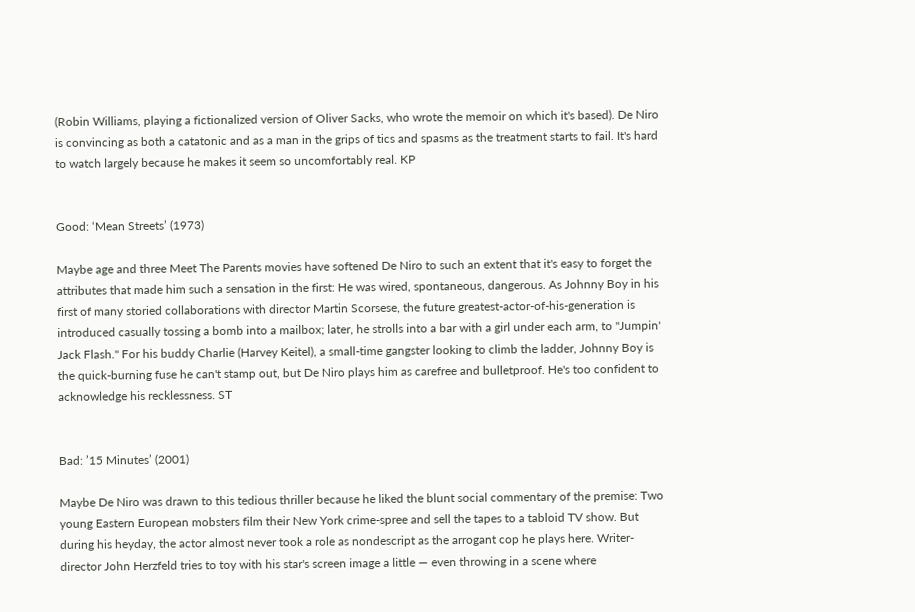(Robin Williams, playing a fictionalized version of Oliver Sacks, who wrote the memoir on which it's based). De Niro is convincing as both a catatonic and as a man in the grips of tics and spasms as the treatment starts to fail. It's hard to watch largely because he makes it seem so uncomfortably real. KP


Good: ‘Mean Streets’ (1973)

Maybe age and three Meet The Parents movies have softened De Niro to such an extent that it's easy to forget the attributes that made him such a sensation in the first: He was wired, spontaneous, dangerous. As Johnny Boy in his first of many storied collaborations with director Martin Scorsese, the future greatest-actor-of-his-generation is introduced casually tossing a bomb into a mailbox; later, he strolls into a bar with a girl under each arm, to "Jumpin' Jack Flash." For his buddy Charlie (Harvey Keitel), a small-time gangster looking to climb the ladder, Johnny Boy is the quick-burning fuse he can't stamp out, but De Niro plays him as carefree and bulletproof. He's too confident to acknowledge his recklessness. ST


Bad: ’15 Minutes’ (2001)

Maybe De Niro was drawn to this tedious thriller because he liked the blunt social commentary of the premise: Two young Eastern European mobsters film their New York crime-spree and sell the tapes to a tabloid TV show. But during his heyday, the actor almost never took a role as nondescript as the arrogant cop he plays here. Writer-director John Herzfeld tries to toy with his star's screen image a little — even throwing in a scene where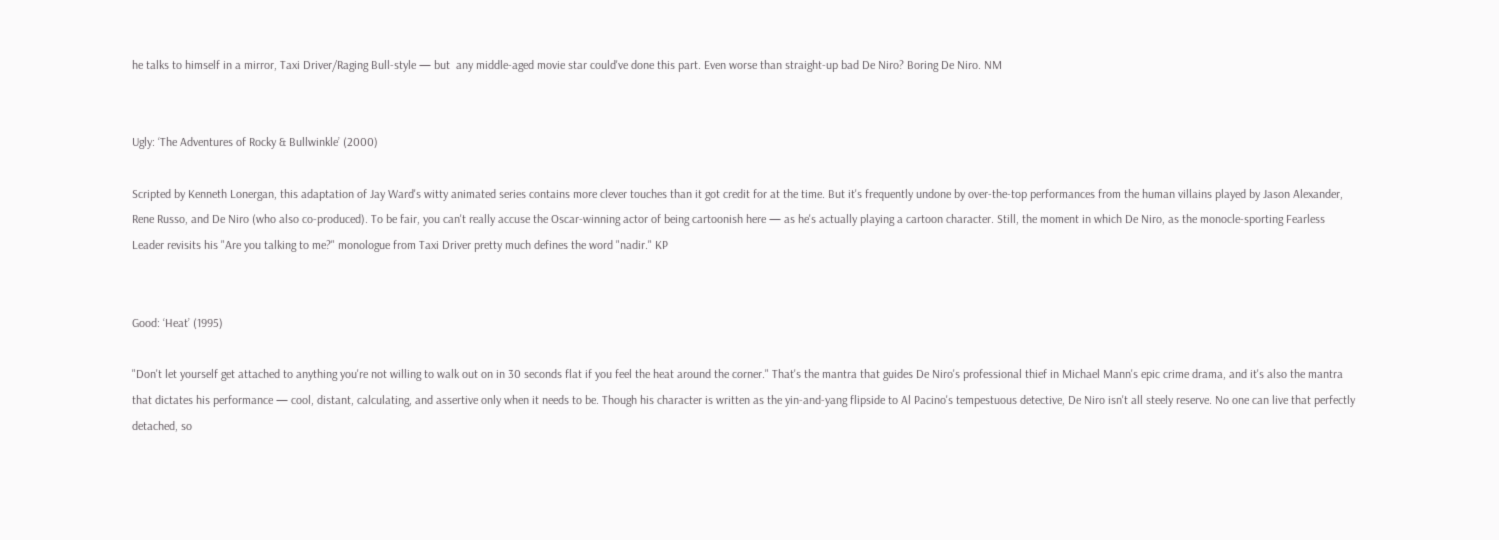he talks to himself in a mirror, Taxi Driver/Raging Bull-style — but  any middle-aged movie star could've done this part. Even worse than straight-up bad De Niro? Boring De Niro. NM


Ugly: ‘The Adventures of Rocky & Bullwinkle’ (2000)

Scripted by Kenneth Lonergan, this adaptation of Jay Ward's witty animated series contains more clever touches than it got credit for at the time. But it's frequently undone by over-the-top performances from the human villains played by Jason Alexander, Rene Russo, and De Niro (who also co-produced). To be fair, you can't really accuse the Oscar-winning actor of being cartoonish here — as he's actually playing a cartoon character. Still, the moment in which De Niro, as the monocle-sporting Fearless Leader revisits his "Are you talking to me?" monologue from Taxi Driver pretty much defines the word "nadir." KP


Good: ‘Heat’ (1995)

"Don't let yourself get attached to anything you're not willing to walk out on in 30 seconds flat if you feel the heat around the corner." That's the mantra that guides De Niro's professional thief in Michael Mann's epic crime drama, and it's also the mantra that dictates his performance — cool, distant, calculating, and assertive only when it needs to be. Though his character is written as the yin-and-yang flipside to Al Pacino's tempestuous detective, De Niro isn't all steely reserve. No one can live that perfectly detached, so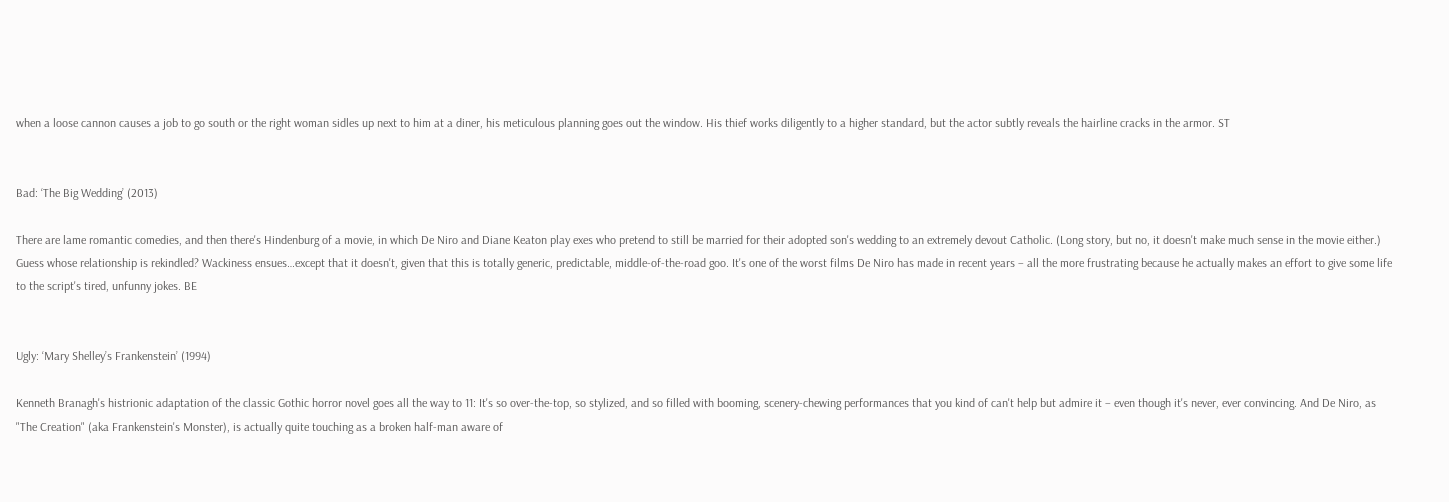when a loose cannon causes a job to go south or the right woman sidles up next to him at a diner, his meticulous planning goes out the window. His thief works diligently to a higher standard, but the actor subtly reveals the hairline cracks in the armor. ST


Bad: ‘The Big Wedding’ (2013)

There are lame romantic comedies, and then there's Hindenburg of a movie, in which De Niro and Diane Keaton play exes who pretend to still be married for their adopted son's wedding to an extremely devout Catholic. (Long story, but no, it doesn't make much sense in the movie either.) Guess whose relationship is rekindled? Wackiness ensues…except that it doesn't, given that this is totally generic, predictable, middle-of-the-road goo. It's one of the worst films De Niro has made in recent years – all the more frustrating because he actually makes an effort to give some life to the script's tired, unfunny jokes. BE


Ugly: ‘Mary Shelley’s Frankenstein’ (1994)

Kenneth Branagh's histrionic adaptation of the classic Gothic horror novel goes all the way to 11: It's so over-the-top, so stylized, and so filled with booming, scenery-chewing performances that you kind of can't help but admire it – even though it's never, ever convincing. And De Niro, as "The Creation" (aka Frankenstein's Monster), is actually quite touching as a broken half-man aware of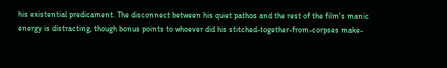his existential predicament. The disconnect between his quiet pathos and the rest of the film's manic energy is distracting, though bonus points to whoever did his stitched-together-from-corpses make-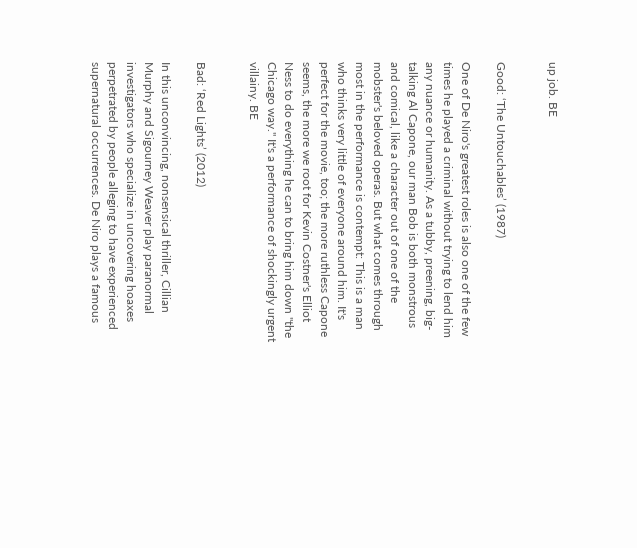up job. BE


Good: ‘The Untouchables’ (1987)

One of De Niro's greatest roles is also one of the few times he played a criminal without trying to lend him any nuance or humanity. As a tubby, preening, big-talking Al Capone, our man Bob is both monstrous and comical, like a character out of one of the mobster's beloved operas. But what comes through most in the performance is contempt: This is a man who thinks very little of everyone around him. It's perfect for the movie, too; the more ruthless Capone seems, the more we root for Kevin Costner's Elliot Ness to do everything he can to bring him down "the Chicago way." It's a performance of shockingly urgent villainy. BE


Bad: ‘Red Lights’ (2012)

In this unconvincing, nonsensical thriller, Cillian Murphy and Sigourney Weaver play paranormal investigators who specialize in uncovering hoaxes perpetrated by people alleging to have experienced supernatural occurrences. De Niro plays a famous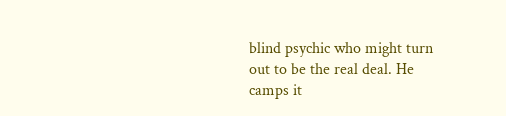blind psychic who might turn out to be the real deal. He camps it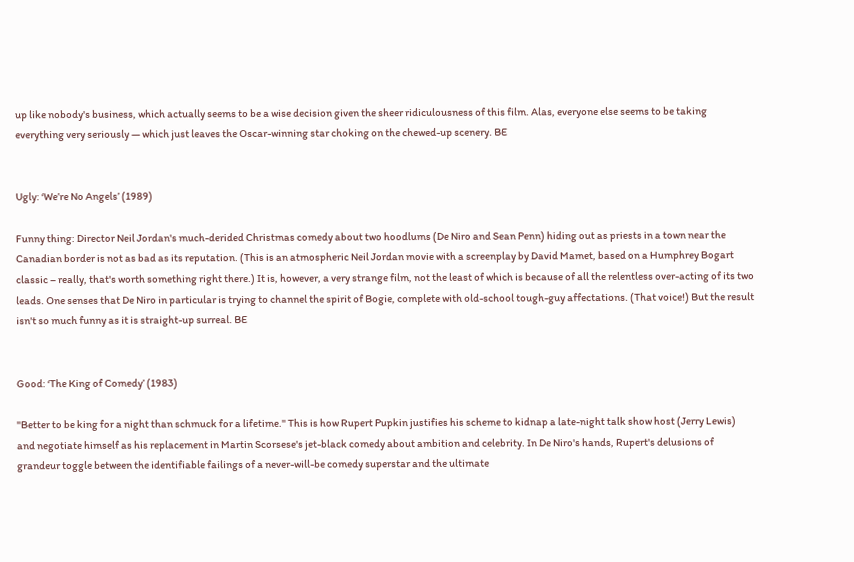up like nobody's business, which actually seems to be a wise decision given the sheer ridiculousness of this film. Alas, everyone else seems to be taking everything very seriously — which just leaves the Oscar-winning star choking on the chewed-up scenery. BE


Ugly: ‘We’re No Angels’ (1989)

Funny thing: Director Neil Jordan's much-derided Christmas comedy about two hoodlums (De Niro and Sean Penn) hiding out as priests in a town near the Canadian border is not as bad as its reputation. (This is an atmospheric Neil Jordan movie with a screenplay by David Mamet, based on a Humphrey Bogart classic – really, that's worth something right there.) It is, however, a very strange film, not the least of which is because of all the relentless over-acting of its two leads. One senses that De Niro in particular is trying to channel the spirit of Bogie, complete with old-school tough-guy affectations. (That voice!) But the result isn't so much funny as it is straight-up surreal. BE


Good: ‘The King of Comedy’ (1983)

"Better to be king for a night than schmuck for a lifetime." This is how Rupert Pupkin justifies his scheme to kidnap a late-night talk show host (Jerry Lewis) and negotiate himself as his replacement in Martin Scorsese's jet-black comedy about ambition and celebrity. In De Niro's hands, Rupert's delusions of grandeur toggle between the identifiable failings of a never-will-be comedy superstar and the ultimate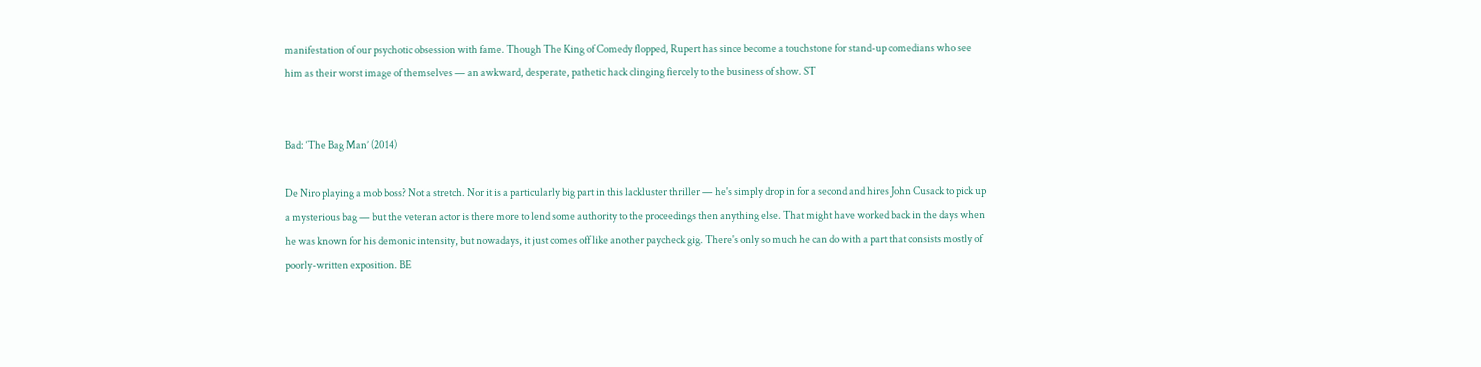manifestation of our psychotic obsession with fame. Though The King of Comedy flopped, Rupert has since become a touchstone for stand-up comedians who see him as their worst image of themselves — an awkward, desperate, pathetic hack clinging fiercely to the business of show. ST


Bad: ‘The Bag Man’ (2014)

De Niro playing a mob boss? Not a stretch. Nor it is a particularly big part in this lackluster thriller — he's simply drop in for a second and hires John Cusack to pick up a mysterious bag — but the veteran actor is there more to lend some authority to the proceedings then anything else. That might have worked back in the days when he was known for his demonic intensity, but nowadays, it just comes off like another paycheck gig. There's only so much he can do with a part that consists mostly of poorly-written exposition. BE